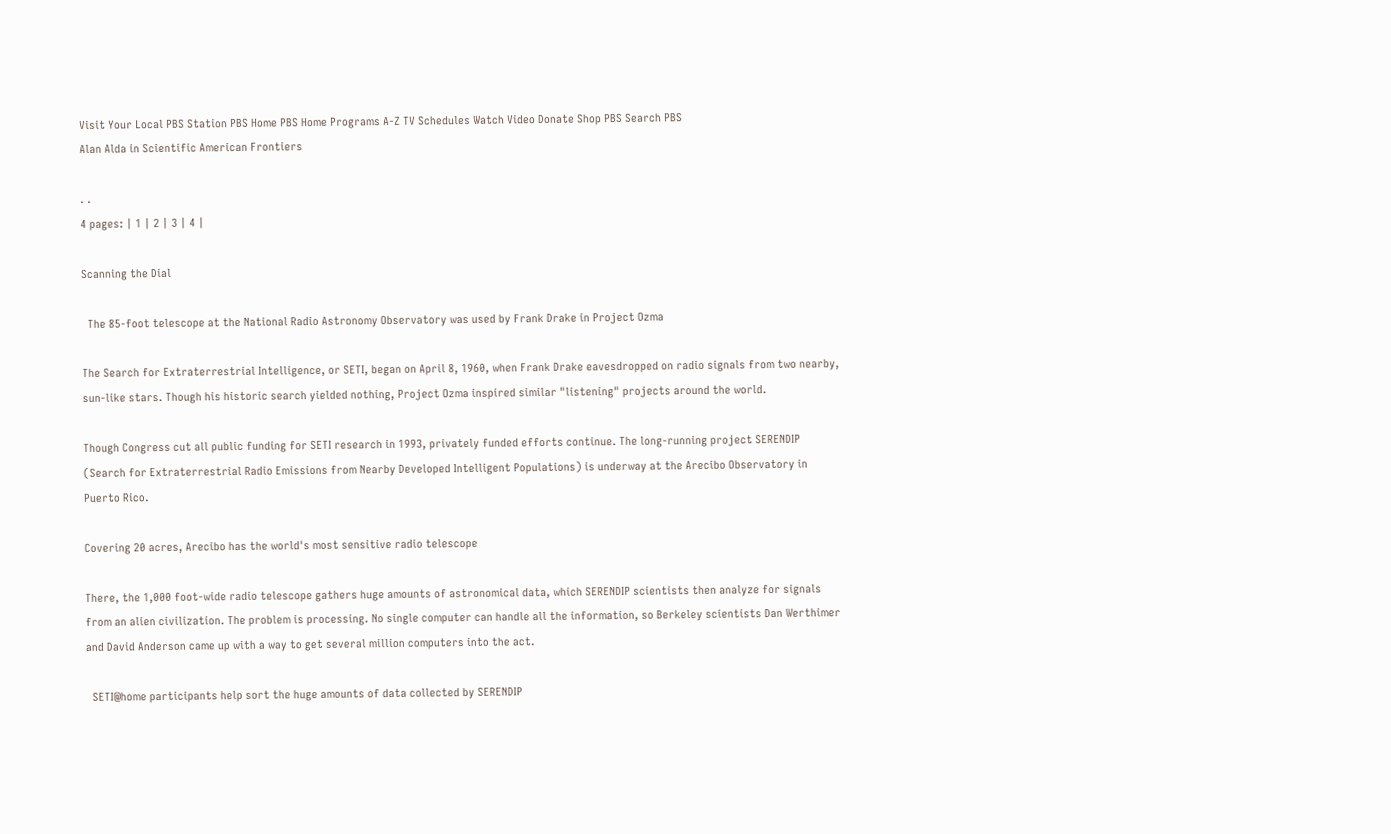Visit Your Local PBS Station PBS Home PBS Home Programs A-Z TV Schedules Watch Video Donate Shop PBS Search PBS
Alan Alda in Scientific American Frontiers

. .
4 pages: | 1 | 2 | 3 | 4 |

Scanning the Dial

  The 85-foot telescope at the National Radio Astronomy Observatory was used by Frank Drake in Project Ozma

The Search for Extraterrestrial Intelligence, or SETI, began on April 8, 1960, when Frank Drake eavesdropped on radio signals from two nearby, sun-like stars. Though his historic search yielded nothing, Project Ozma inspired similar "listening" projects around the world.

Though Congress cut all public funding for SETI research in 1993, privately funded efforts continue. The long-running project SERENDIP (Search for Extraterrestrial Radio Emissions from Nearby Developed Intelligent Populations) is underway at the Arecibo Observatory in Puerto Rico.

Covering 20 acres, Arecibo has the world's most sensitive radio telescope

There, the 1,000 foot-wide radio telescope gathers huge amounts of astronomical data, which SERENDIP scientists then analyze for signals from an alien civilization. The problem is processing. No single computer can handle all the information, so Berkeley scientists Dan Werthimer and David Anderson came up with a way to get several million computers into the act.

  SETI@home participants help sort the huge amounts of data collected by SERENDIP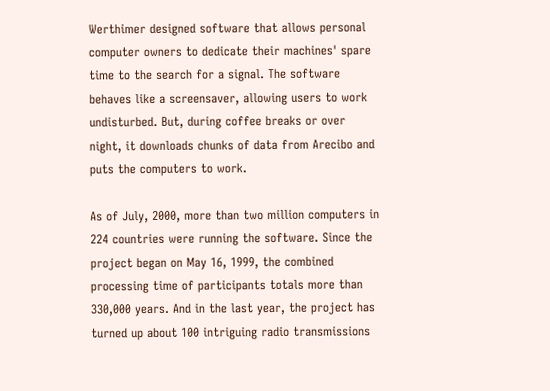Werthimer designed software that allows personal computer owners to dedicate their machines' spare time to the search for a signal. The software behaves like a screensaver, allowing users to work undisturbed. But, during coffee breaks or over night, it downloads chunks of data from Arecibo and puts the computers to work.

As of July, 2000, more than two million computers in 224 countries were running the software. Since the project began on May 16, 1999, the combined processing time of participants totals more than 330,000 years. And in the last year, the project has turned up about 100 intriguing radio transmissions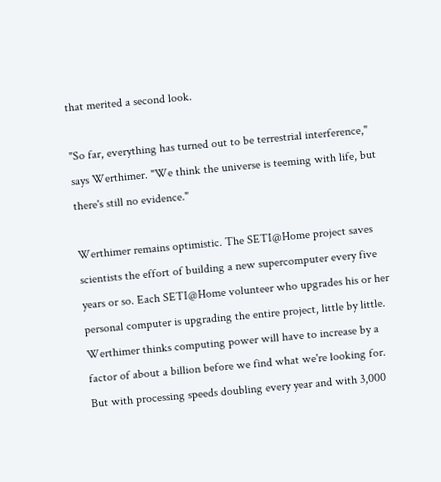that merited a second look.

"So far, everything has turned out to be terrestrial interference," says Werthimer. "We think the universe is teeming with life, but there's still no evidence."

Werthimer remains optimistic. The SETI@Home project saves scientists the effort of building a new supercomputer every five years or so. Each SETI@Home volunteer who upgrades his or her personal computer is upgrading the entire project, little by little. Werthimer thinks computing power will have to increase by a factor of about a billion before we find what we're looking for. But with processing speeds doubling every year and with 3,000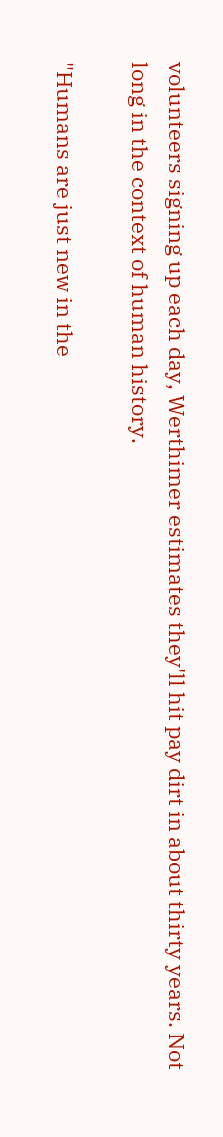volunteers signing up each day, Werthimer estimates they'll hit pay dirt in about thirty years. Not long in the context of human history.

"Humans are just new in the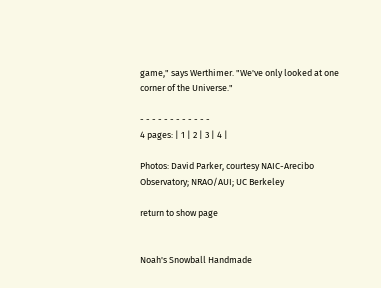game," says Werthimer. "We've only looked at one corner of the Universe."

- - - - - - - - - - - -
4 pages: | 1 | 2 | 3 | 4 |

Photos: David Parker, courtesy NAIC-Arecibo Observatory; NRAO/AUI; UC Berkeley

return to show page


Noah's Snowball Handmade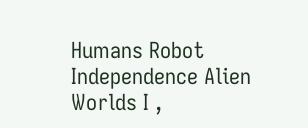Humans Robot Independence Alien Worlds I ,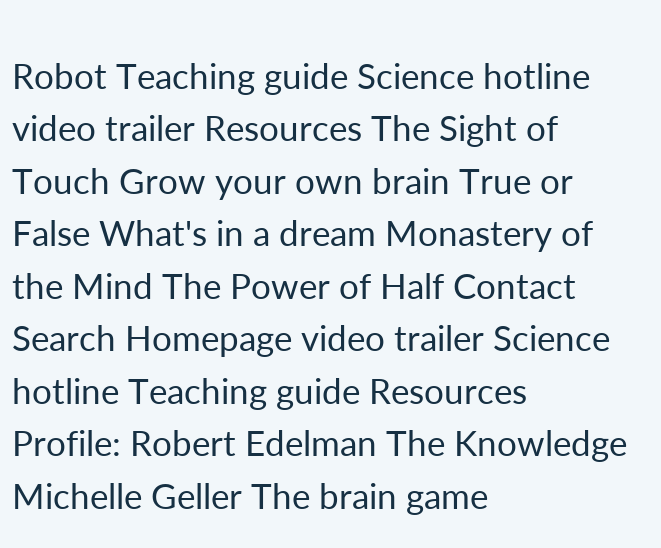Robot Teaching guide Science hotline video trailer Resources The Sight of Touch Grow your own brain True or False What's in a dream Monastery of the Mind The Power of Half Contact Search Homepage video trailer Science hotline Teaching guide Resources Profile: Robert Edelman The Knowledge Michelle Geller The brain game